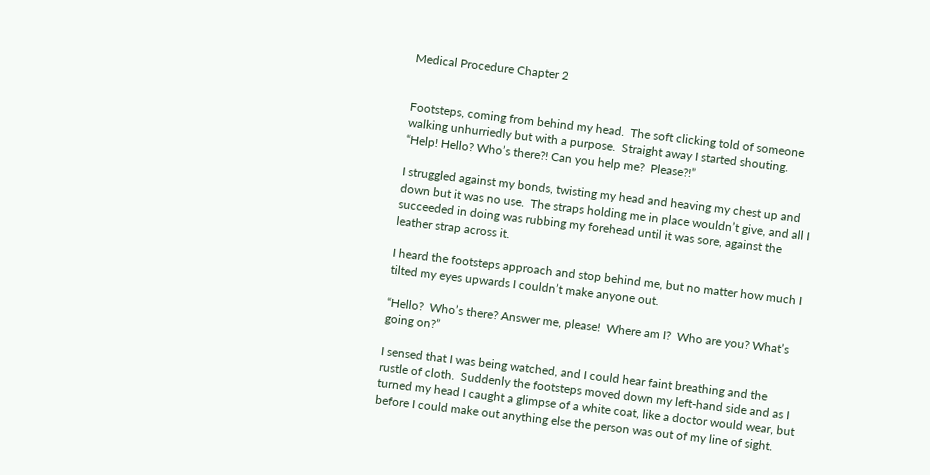Medical Procedure Chapter 2


Footsteps, coming from behind my head.  The soft clicking told of someone walking unhurriedly but with a purpose.  Straight away I started shouting.  “Help! Hello? Who’s there?! Can you help me?  Please?!”

I struggled against my bonds, twisting my head and heaving my chest up and down but it was no use.  The straps holding me in place wouldn’t give, and all I succeeded in doing was rubbing my forehead until it was sore, against the leather strap across it.

I heard the footsteps approach and stop behind me, but no matter how much I tilted my eyes upwards I couldn’t make anyone out.

“Hello?  Who’s there? Answer me, please!  Where am I?  Who are you? What’s going on?”

I sensed that I was being watched, and I could hear faint breathing and the rustle of cloth.  Suddenly the footsteps moved down my left-hand side and as I turned my head I caught a glimpse of a white coat, like a doctor would wear, but before I could make out anything else the person was out of my line of sight.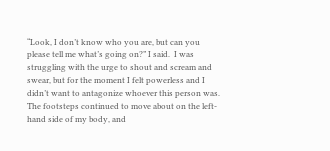“Look, I don’t know who you are, but can you please tell me what’s going on?” I said.  I was struggling with the urge to shout and scream and swear, but for the moment I felt powerless and I didn’t want to antagonize whoever this person was.   The footsteps continued to move about on the left-hand side of my body, and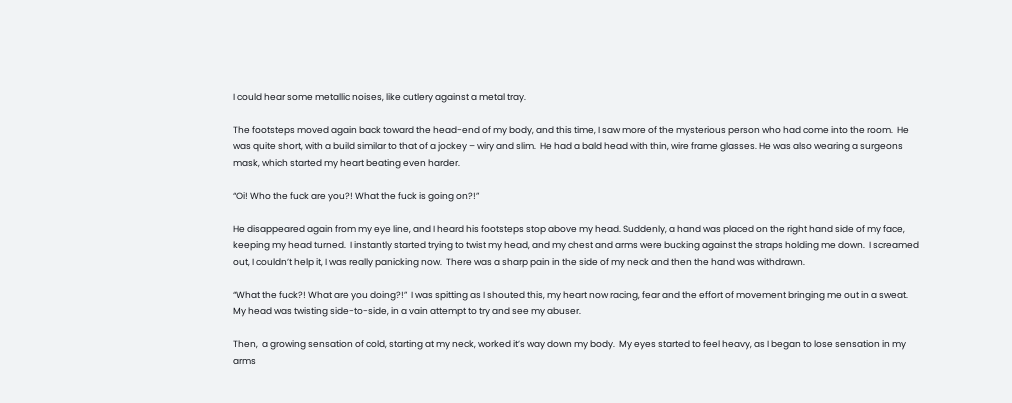I could hear some metallic noises, like cutlery against a metal tray.

The footsteps moved again back toward the head-end of my body, and this time, I saw more of the mysterious person who had come into the room.  He was quite short, with a build similar to that of a jockey – wiry and slim.  He had a bald head with thin, wire frame glasses. He was also wearing a surgeons mask, which started my heart beating even harder.

“Oi! Who the fuck are you?! What the fuck is going on?!”

He disappeared again from my eye line, and I heard his footsteps stop above my head. Suddenly, a hand was placed on the right hand side of my face, keeping my head turned.  I instantly started trying to twist my head, and my chest and arms were bucking against the straps holding me down.  I screamed out, I couldn’t help it, I was really panicking now.  There was a sharp pain in the side of my neck and then the hand was withdrawn.

“What the fuck?! What are you doing?!”  I was spitting as I shouted this, my heart now racing, fear and the effort of movement bringing me out in a sweat. My head was twisting side-to-side, in a vain attempt to try and see my abuser.

Then,  a growing sensation of cold, starting at my neck, worked it’s way down my body.  My eyes started to feel heavy, as I began to lose sensation in my arms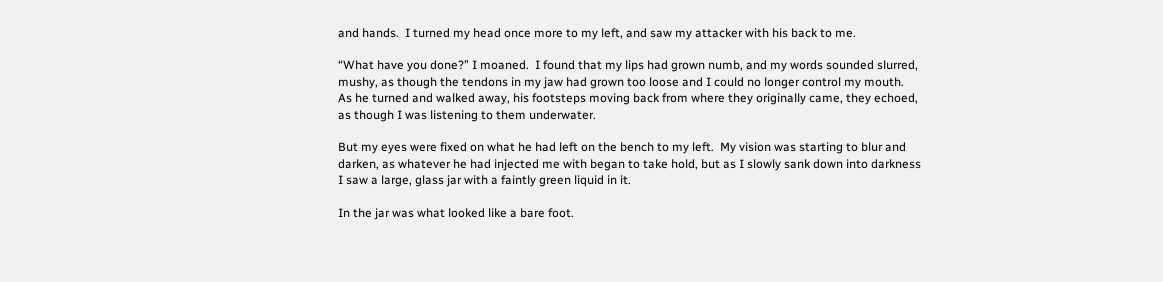and hands.  I turned my head once more to my left, and saw my attacker with his back to me.

“What have you done?” I moaned.  I found that my lips had grown numb, and my words sounded slurred, mushy, as though the tendons in my jaw had grown too loose and I could no longer control my mouth.  As he turned and walked away, his footsteps moving back from where they originally came, they echoed, as though I was listening to them underwater.

But my eyes were fixed on what he had left on the bench to my left.  My vision was starting to blur and darken, as whatever he had injected me with began to take hold, but as I slowly sank down into darkness I saw a large, glass jar with a faintly green liquid in it.

In the jar was what looked like a bare foot.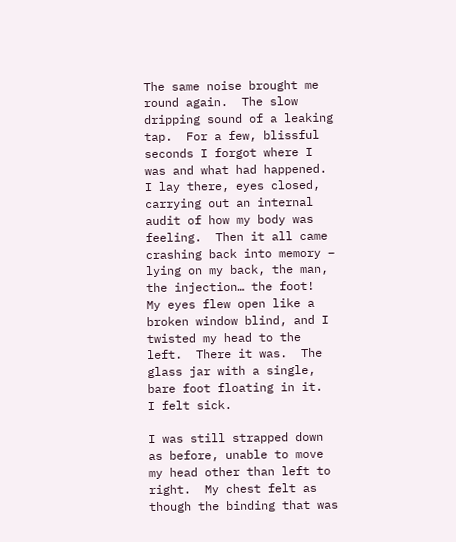The same noise brought me round again.  The slow dripping sound of a leaking tap.  For a few, blissful seconds I forgot where I was and what had happened.  I lay there, eyes closed, carrying out an internal audit of how my body was feeling.  Then it all came crashing back into memory – lying on my back, the man, the injection… the foot!  My eyes flew open like a broken window blind, and I twisted my head to the left.  There it was.  The glass jar with a single, bare foot floating in it.  I felt sick.

I was still strapped down as before, unable to move my head other than left to right.  My chest felt as though the binding that was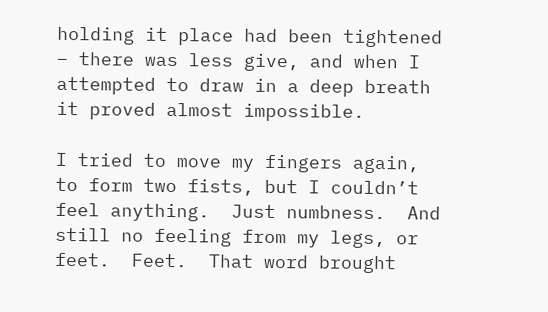holding it place had been tightened – there was less give, and when I attempted to draw in a deep breath it proved almost impossible.

I tried to move my fingers again, to form two fists, but I couldn’t feel anything.  Just numbness.  And still no feeling from my legs, or feet.  Feet.  That word brought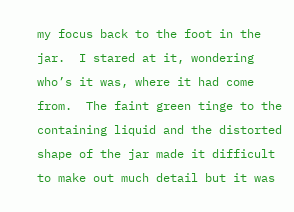my focus back to the foot in the jar.  I stared at it, wondering who’s it was, where it had come from.  The faint green tinge to the containing liquid and the distorted shape of the jar made it difficult to make out much detail but it was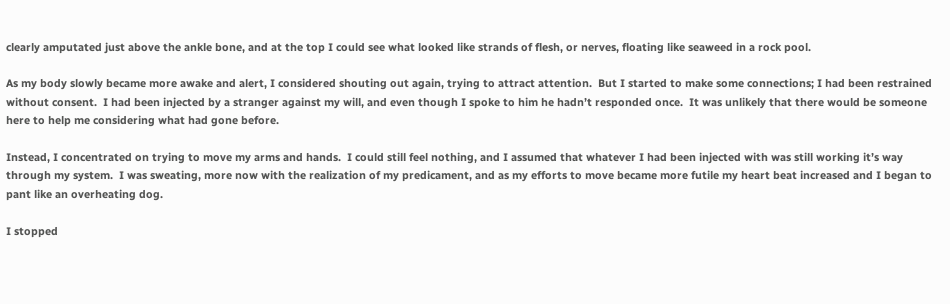clearly amputated just above the ankle bone, and at the top I could see what looked like strands of flesh, or nerves, floating like seaweed in a rock pool.

As my body slowly became more awake and alert, I considered shouting out again, trying to attract attention.  But I started to make some connections; I had been restrained without consent.  I had been injected by a stranger against my will, and even though I spoke to him he hadn’t responded once.  It was unlikely that there would be someone here to help me considering what had gone before.

Instead, I concentrated on trying to move my arms and hands.  I could still feel nothing, and I assumed that whatever I had been injected with was still working it’s way through my system.  I was sweating, more now with the realization of my predicament, and as my efforts to move became more futile my heart beat increased and I began to pant like an overheating dog.

I stopped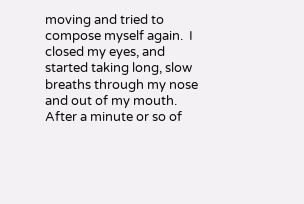moving and tried to compose myself again.  I closed my eyes, and started taking long, slow breaths through my nose and out of my mouth.  After a minute or so of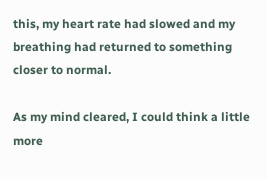this, my heart rate had slowed and my breathing had returned to something closer to normal.

As my mind cleared, I could think a little more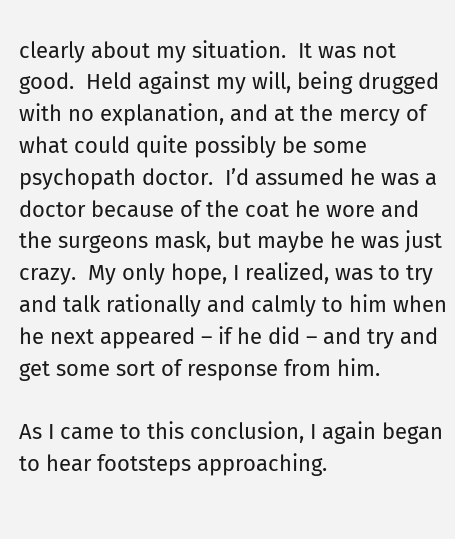clearly about my situation.  It was not good.  Held against my will, being drugged with no explanation, and at the mercy of what could quite possibly be some psychopath doctor.  I’d assumed he was a doctor because of the coat he wore and the surgeons mask, but maybe he was just crazy.  My only hope, I realized, was to try and talk rationally and calmly to him when he next appeared – if he did – and try and get some sort of response from him.

As I came to this conclusion, I again began to hear footsteps approaching.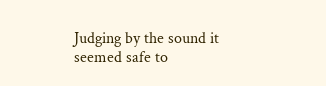Judging by the sound it seemed safe to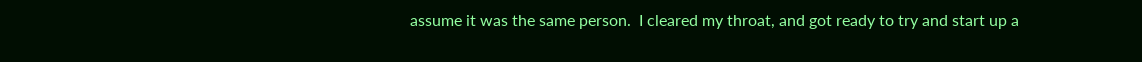assume it was the same person.  I cleared my throat, and got ready to try and start up a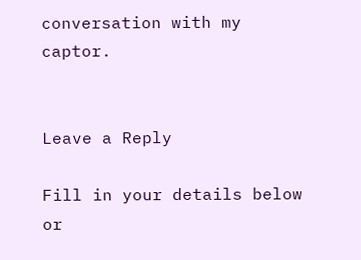conversation with my captor.


Leave a Reply

Fill in your details below or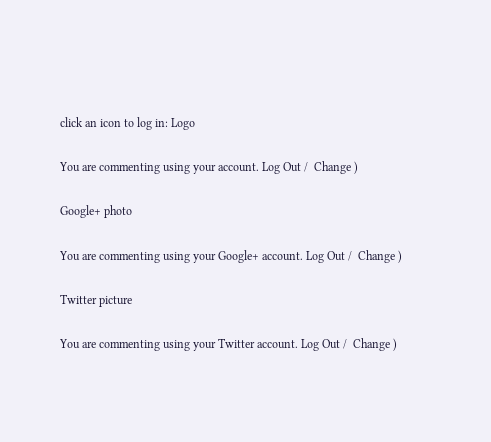click an icon to log in: Logo

You are commenting using your account. Log Out /  Change )

Google+ photo

You are commenting using your Google+ account. Log Out /  Change )

Twitter picture

You are commenting using your Twitter account. Log Out /  Change )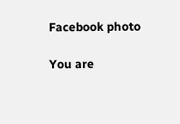Facebook photo

You are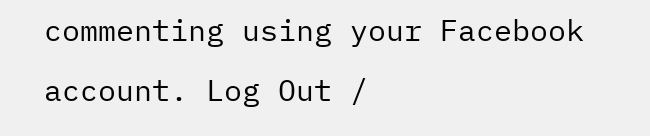commenting using your Facebook account. Log Out /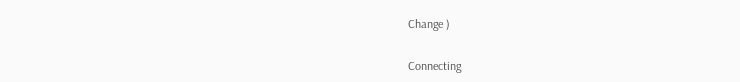Change )


Connecting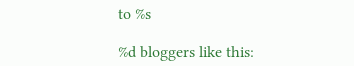to %s

%d bloggers like this: